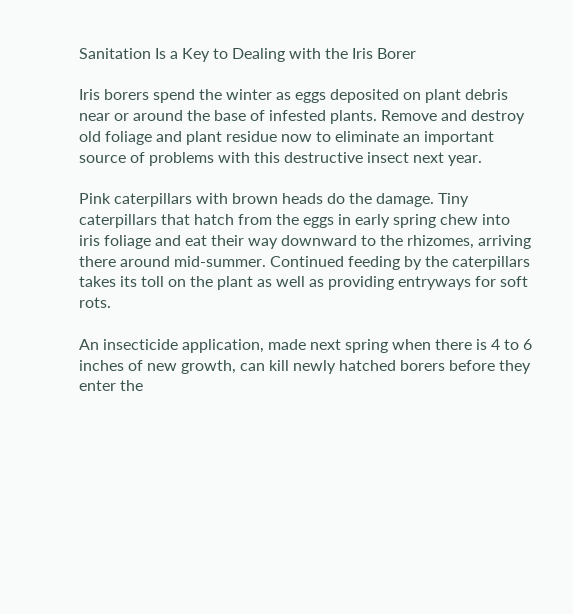Sanitation Is a Key to Dealing with the Iris Borer

Iris borers spend the winter as eggs deposited on plant debris near or around the base of infested plants. Remove and destroy old foliage and plant residue now to eliminate an important source of problems with this destructive insect next year.

Pink caterpillars with brown heads do the damage. Tiny caterpillars that hatch from the eggs in early spring chew into iris foliage and eat their way downward to the rhizomes, arriving there around mid-summer. Continued feeding by the caterpillars takes its toll on the plant as well as providing entryways for soft rots.

An insecticide application, made next spring when there is 4 to 6 inches of new growth, can kill newly hatched borers before they enter the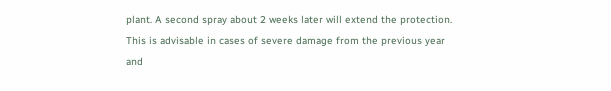plant. A second spray about 2 weeks later will extend the protection. This is advisable in cases of severe damage from the previous year and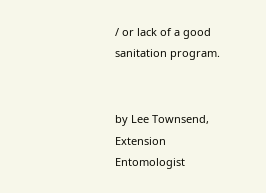/ or lack of a good sanitation program.


by Lee Townsend, Extension Entomologist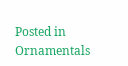Posted in Ornamentals